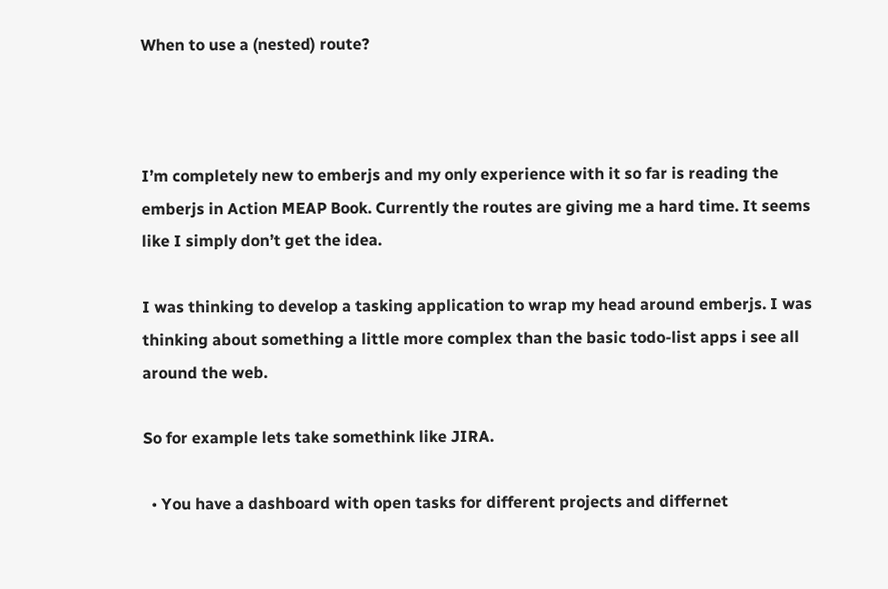When to use a (nested) route?



I’m completely new to emberjs and my only experience with it so far is reading the emberjs in Action MEAP Book. Currently the routes are giving me a hard time. It seems like I simply don’t get the idea.

I was thinking to develop a tasking application to wrap my head around emberjs. I was thinking about something a little more complex than the basic todo-list apps i see all around the web.

So for example lets take somethink like JIRA.

  • You have a dashboard with open tasks for different projects and differnet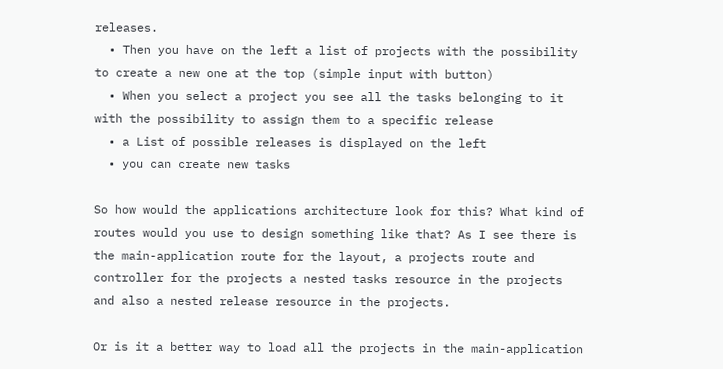releases.
  • Then you have on the left a list of projects with the possibility to create a new one at the top (simple input with button)
  • When you select a project you see all the tasks belonging to it with the possibility to assign them to a specific release
  • a List of possible releases is displayed on the left
  • you can create new tasks

So how would the applications architecture look for this? What kind of routes would you use to design something like that? As I see there is the main-application route for the layout, a projects route and controller for the projects a nested tasks resource in the projects and also a nested release resource in the projects.

Or is it a better way to load all the projects in the main-application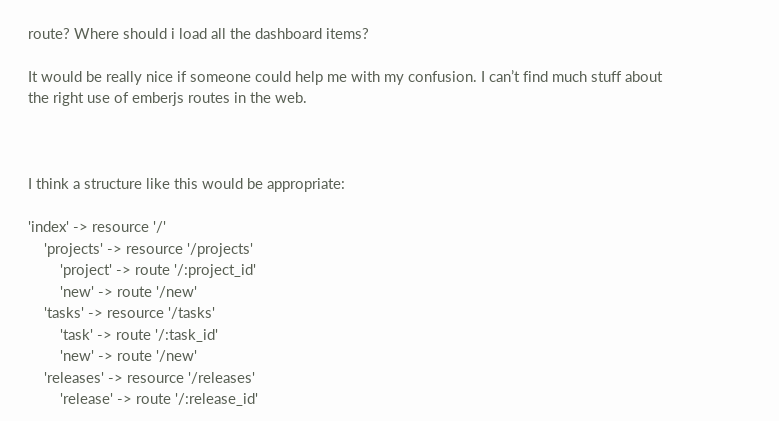route? Where should i load all the dashboard items?

It would be really nice if someone could help me with my confusion. I can’t find much stuff about the right use of emberjs routes in the web.



I think a structure like this would be appropriate:

'index' -> resource '/'
    'projects' -> resource '/projects'
        'project' -> route '/:project_id'
        'new' -> route '/new'
    'tasks' -> resource '/tasks'
        'task' -> route '/:task_id'
        'new' -> route '/new'
    'releases' -> resource '/releases'
        'release' -> route '/:release_id'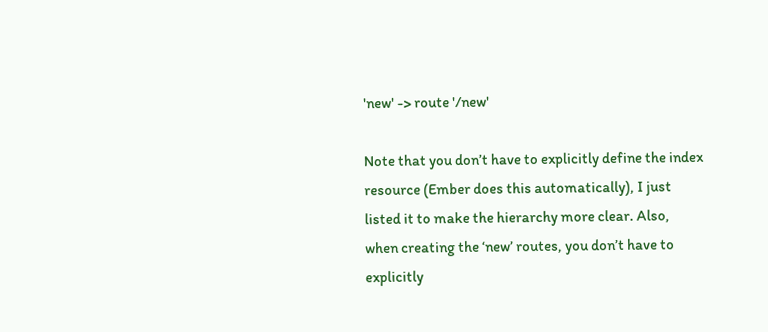'new' -> route '/new'

Note that you don’t have to explicitly define the index resource (Ember does this automatically), I just listed it to make the hierarchy more clear. Also, when creating the ‘new’ routes, you don’t have to explicitly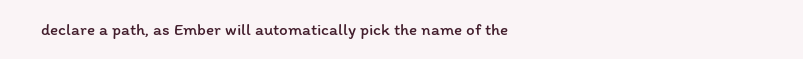declare a path, as Ember will automatically pick the name of the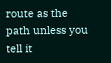route as the path unless you tell it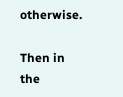otherwise.

Then in the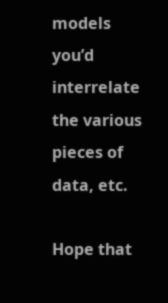models you’d interrelate the various pieces of data, etc.

Hope that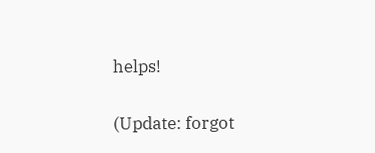helps!

(Update: forgot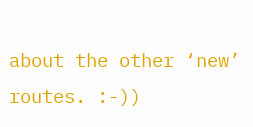about the other ‘new’ routes. :-))